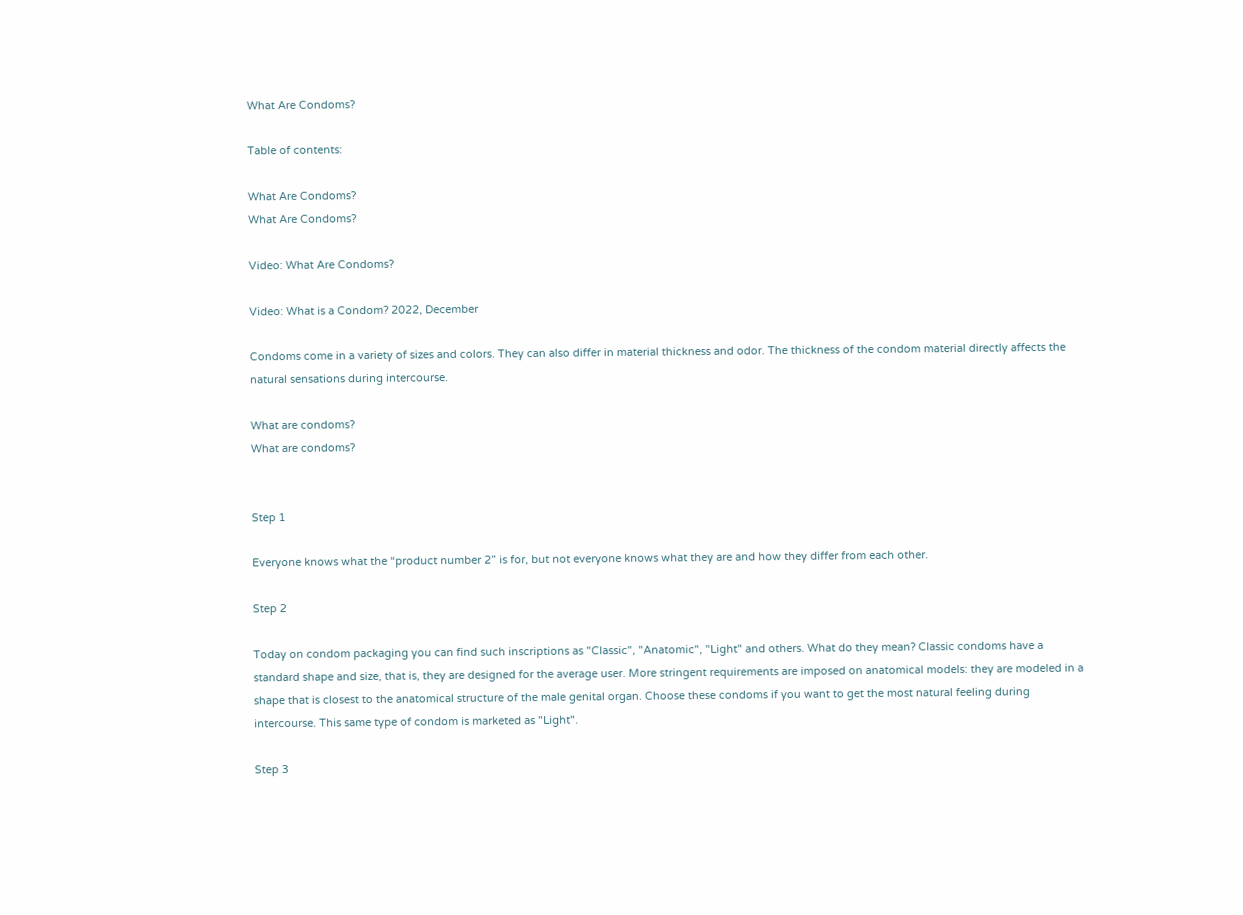What Are Condoms?

Table of contents:

What Are Condoms?
What Are Condoms?

Video: What Are Condoms?

Video: What is a Condom? 2022, December

Condoms come in a variety of sizes and colors. They can also differ in material thickness and odor. The thickness of the condom material directly affects the natural sensations during intercourse.

What are condoms?
What are condoms?


Step 1

Everyone knows what the “product number 2” is for, but not everyone knows what they are and how they differ from each other.

Step 2

Today on condom packaging you can find such inscriptions as "Classic", "Anatomic", "Light" and others. What do they mean? Classic condoms have a standard shape and size, that is, they are designed for the average user. More stringent requirements are imposed on anatomical models: they are modeled in a shape that is closest to the anatomical structure of the male genital organ. Choose these condoms if you want to get the most natural feeling during intercourse. This same type of condom is marketed as "Light".

Step 3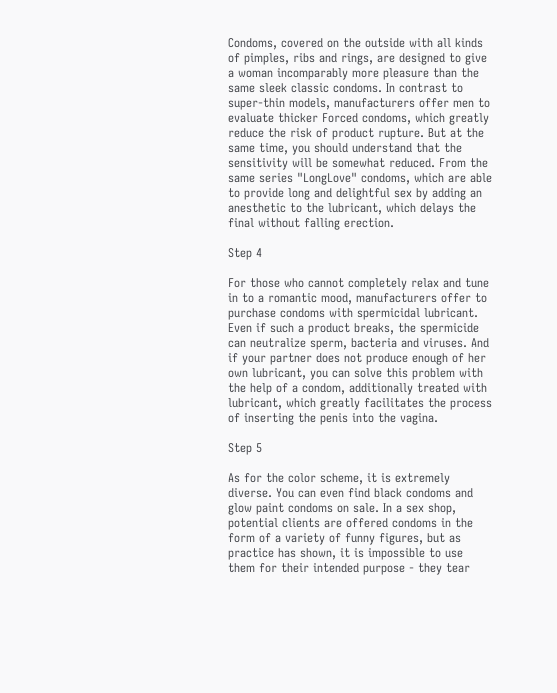Condoms, covered on the outside with all kinds of pimples, ribs and rings, are designed to give a woman incomparably more pleasure than the same sleek classic condoms. In contrast to super-thin models, manufacturers offer men to evaluate thicker Forced condoms, which greatly reduce the risk of product rupture. But at the same time, you should understand that the sensitivity will be somewhat reduced. From the same series "LongLove" condoms, which are able to provide long and delightful sex by adding an anesthetic to the lubricant, which delays the final without falling erection.

Step 4

For those who cannot completely relax and tune in to a romantic mood, manufacturers offer to purchase condoms with spermicidal lubricant. Even if such a product breaks, the spermicide can neutralize sperm, bacteria and viruses. And if your partner does not produce enough of her own lubricant, you can solve this problem with the help of a condom, additionally treated with lubricant, which greatly facilitates the process of inserting the penis into the vagina.

Step 5

As for the color scheme, it is extremely diverse. You can even find black condoms and glow paint condoms on sale. In a sex shop, potential clients are offered condoms in the form of a variety of funny figures, but as practice has shown, it is impossible to use them for their intended purpose - they tear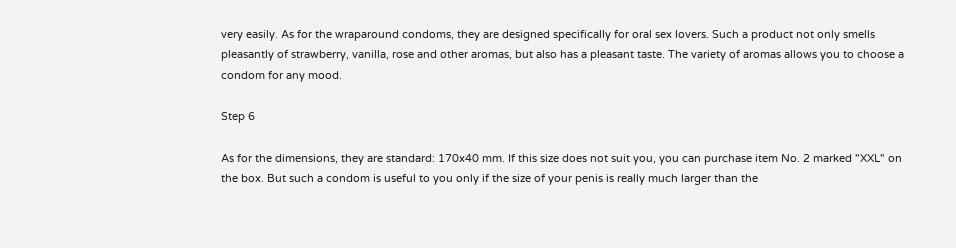very easily. As for the wraparound condoms, they are designed specifically for oral sex lovers. Such a product not only smells pleasantly of strawberry, vanilla, rose and other aromas, but also has a pleasant taste. The variety of aromas allows you to choose a condom for any mood.

Step 6

As for the dimensions, they are standard: 170x40 mm. If this size does not suit you, you can purchase item No. 2 marked "XXL" on the box. But such a condom is useful to you only if the size of your penis is really much larger than the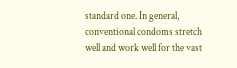standard one. In general, conventional condoms stretch well and work well for the vast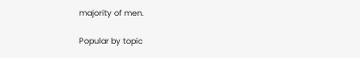majority of men.

Popular by topic